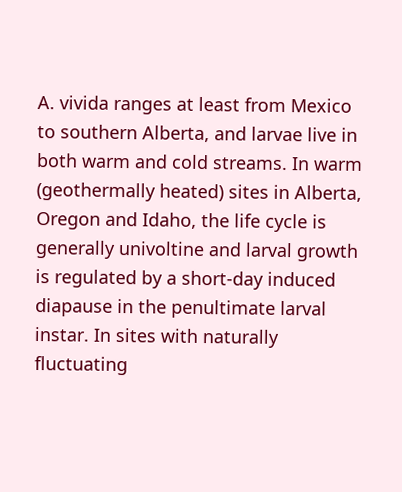A. vivida ranges at least from Mexico to southern Alberta, and larvae live in both warm and cold streams. In warm (geothermally heated) sites in Alberta, Oregon and Idaho, the life cycle is generally univoltine and larval growth is regulated by a short-day induced diapause in the penultimate larval instar. In sites with naturally fluctuating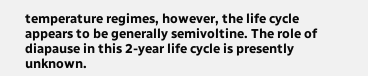temperature regimes, however, the life cycle appears to be generally semivoltine. The role of diapause in this 2-year life cycle is presently unknown.